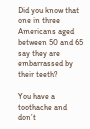Did you know that one in three Americans aged between 50 and 65 say they are embarrassed by their teeth?

You have a toothache and don’t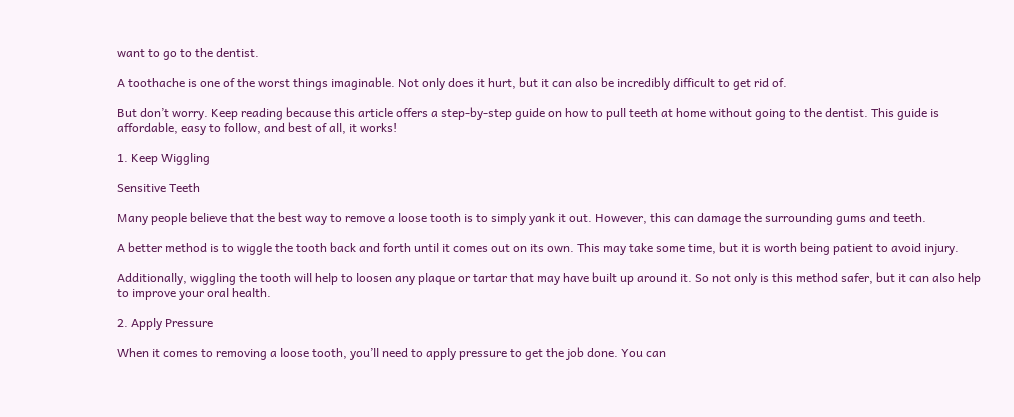want to go to the dentist.

A toothache is one of the worst things imaginable. Not only does it hurt, but it can also be incredibly difficult to get rid of.

But don’t worry. Keep reading because this article offers a step-by-step guide on how to pull teeth at home without going to the dentist. This guide is affordable, easy to follow, and best of all, it works!

1. Keep Wiggling

Sensitive Teeth

Many people believe that the best way to remove a loose tooth is to simply yank it out. However, this can damage the surrounding gums and teeth.

A better method is to wiggle the tooth back and forth until it comes out on its own. This may take some time, but it is worth being patient to avoid injury.

Additionally, wiggling the tooth will help to loosen any plaque or tartar that may have built up around it. So not only is this method safer, but it can also help to improve your oral health.

2. Apply Pressure

When it comes to removing a loose tooth, you’ll need to apply pressure to get the job done. You can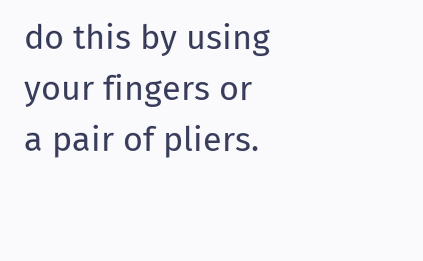do this by using your fingers or a pair of pliers.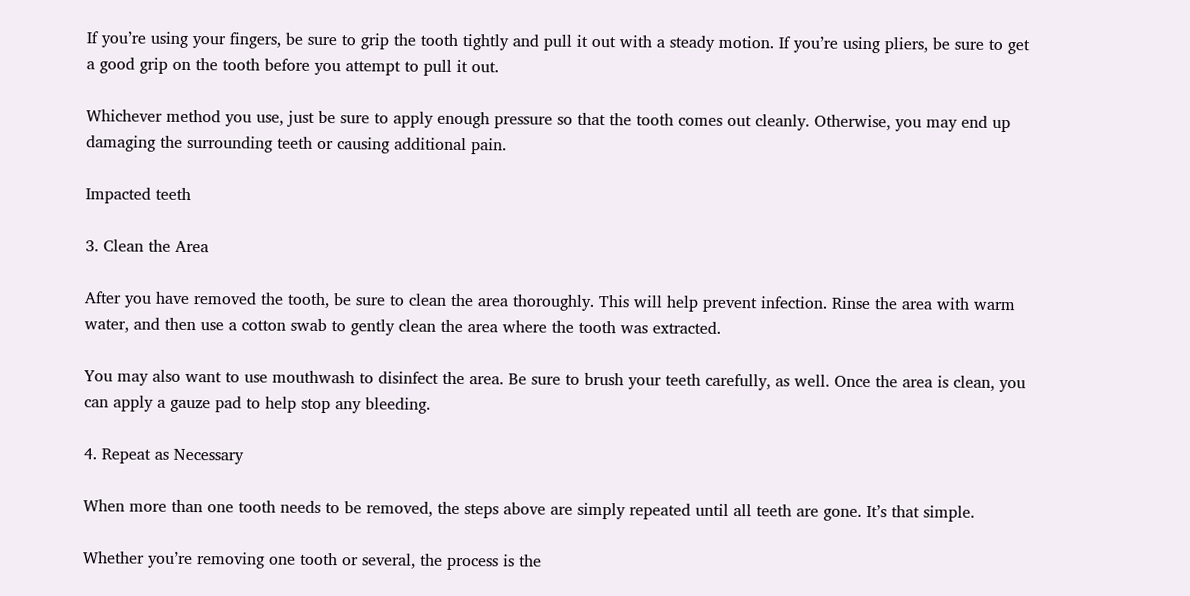If you’re using your fingers, be sure to grip the tooth tightly and pull it out with a steady motion. If you’re using pliers, be sure to get a good grip on the tooth before you attempt to pull it out.

Whichever method you use, just be sure to apply enough pressure so that the tooth comes out cleanly. Otherwise, you may end up damaging the surrounding teeth or causing additional pain.

Impacted teeth

3. Clean the Area

After you have removed the tooth, be sure to clean the area thoroughly. This will help prevent infection. Rinse the area with warm water, and then use a cotton swab to gently clean the area where the tooth was extracted.

You may also want to use mouthwash to disinfect the area. Be sure to brush your teeth carefully, as well. Once the area is clean, you can apply a gauze pad to help stop any bleeding.

4. Repeat as Necessary

When more than one tooth needs to be removed, the steps above are simply repeated until all teeth are gone. It’s that simple.

Whether you’re removing one tooth or several, the process is the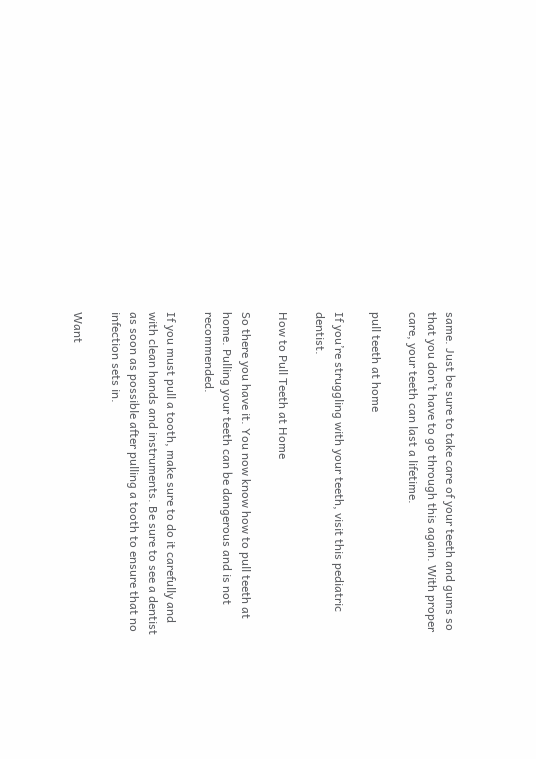same. Just be sure to take care of your teeth and gums so that you don’t have to go through this again. With proper care, your teeth can last a lifetime.

pull teeth at home

If you’re struggling with your teeth, visit this pediatric dentist.

How to Pull Teeth at Home

So there you have it. You now know how to pull teeth at home. Pulling your teeth can be dangerous and is not recommended.

If you must pull a tooth, make sure to do it carefully and with clean hands and instruments. Be sure to see a dentist as soon as possible after pulling a tooth to ensure that no infection sets in.

Want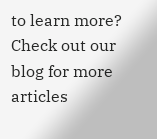to learn more? Check out our blog for more articles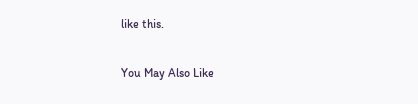like this.

You May Also Like